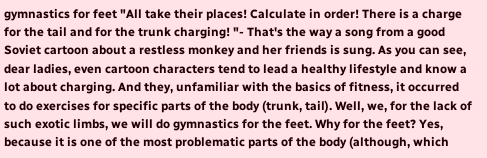gymnastics for feet "All take their places! Calculate in order! There is a charge for the tail and for the trunk charging! "- That's the way a song from a good Soviet cartoon about a restless monkey and her friends is sung. As you can see, dear ladies, even cartoon characters tend to lead a healthy lifestyle and know a lot about charging. And they, unfamiliar with the basics of fitness, it occurred to do exercises for specific parts of the body (trunk, tail). Well, we, for the lack of such exotic limbs, we will do gymnastics for the feet. Why for the feet? Yes, because it is one of the most problematic parts of the body (although, which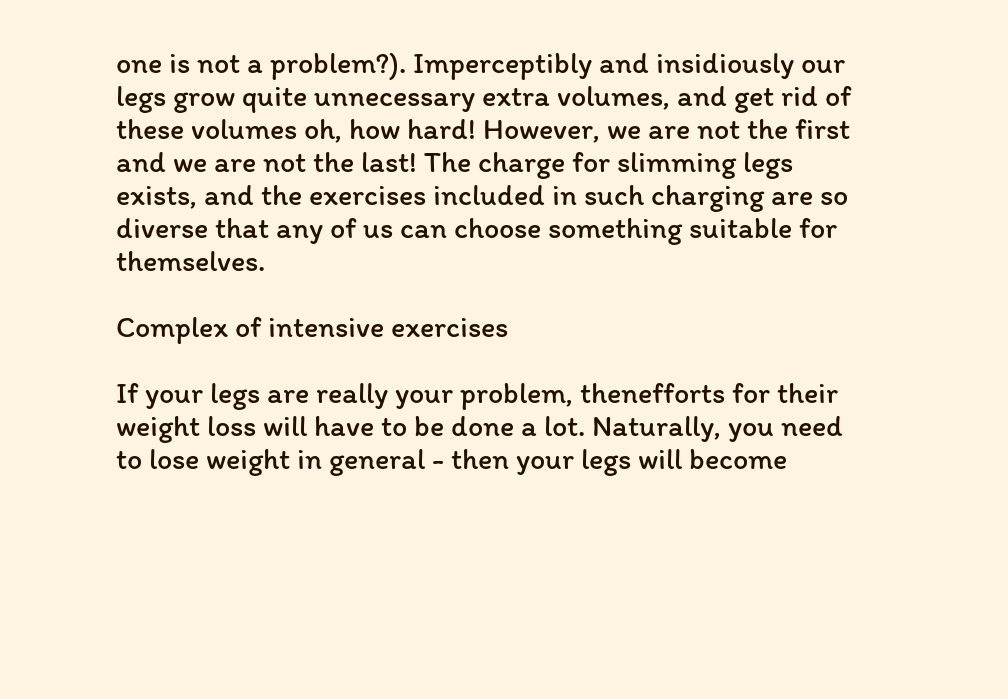one is not a problem?). Imperceptibly and insidiously our legs grow quite unnecessary extra volumes, and get rid of these volumes oh, how hard! However, we are not the first and we are not the last! The charge for slimming legs exists, and the exercises included in such charging are so diverse that any of us can choose something suitable for themselves.

Complex of intensive exercises

If your legs are really your problem, thenefforts for their weight loss will have to be done a lot. Naturally, you need to lose weight in general - then your legs will become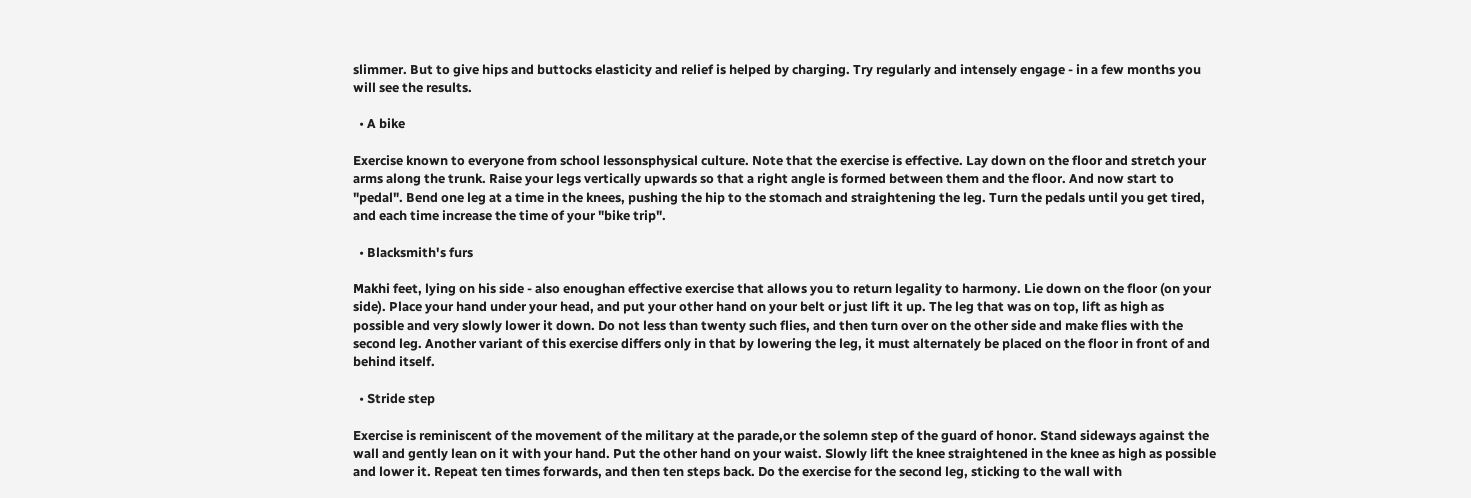slimmer. But to give hips and buttocks elasticity and relief is helped by charging. Try regularly and intensely engage - in a few months you will see the results.

  • A bike

Exercise known to everyone from school lessonsphysical culture. Note that the exercise is effective. Lay down on the floor and stretch your arms along the trunk. Raise your legs vertically upwards so that a right angle is formed between them and the floor. And now start to "pedal". Bend one leg at a time in the knees, pushing the hip to the stomach and straightening the leg. Turn the pedals until you get tired, and each time increase the time of your "bike trip".

  • Blacksmith's furs

Makhi feet, lying on his side - also enoughan effective exercise that allows you to return legality to harmony. Lie down on the floor (on your side). Place your hand under your head, and put your other hand on your belt or just lift it up. The leg that was on top, lift as high as possible and very slowly lower it down. Do not less than twenty such flies, and then turn over on the other side and make flies with the second leg. Another variant of this exercise differs only in that by lowering the leg, it must alternately be placed on the floor in front of and behind itself.

  • Stride step

Exercise is reminiscent of the movement of the military at the parade,or the solemn step of the guard of honor. Stand sideways against the wall and gently lean on it with your hand. Put the other hand on your waist. Slowly lift the knee straightened in the knee as high as possible and lower it. Repeat ten times forwards, and then ten steps back. Do the exercise for the second leg, sticking to the wall with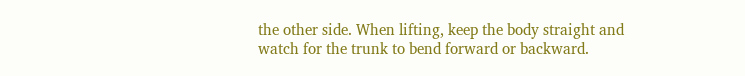the other side. When lifting, keep the body straight and watch for the trunk to bend forward or backward.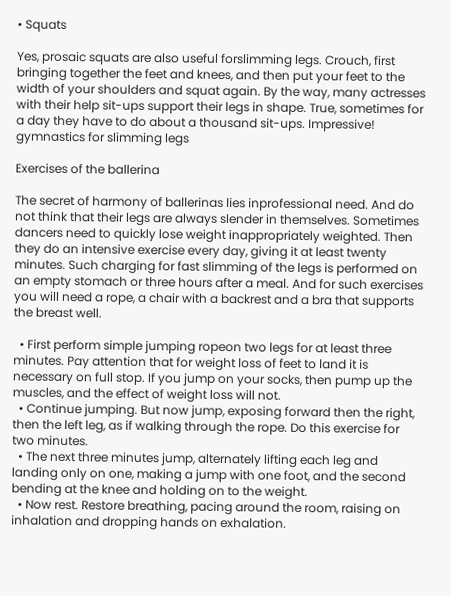• Squats

Yes, prosaic squats are also useful forslimming legs. Crouch, first bringing together the feet and knees, and then put your feet to the width of your shoulders and squat again. By the way, many actresses with their help sit-ups support their legs in shape. True, sometimes for a day they have to do about a thousand sit-ups. Impressive! gymnastics for slimming legs

Exercises of the ballerina

The secret of harmony of ballerinas lies inprofessional need. And do not think that their legs are always slender in themselves. Sometimes dancers need to quickly lose weight inappropriately weighted. Then they do an intensive exercise every day, giving it at least twenty minutes. Such charging for fast slimming of the legs is performed on an empty stomach or three hours after a meal. And for such exercises you will need a rope, a chair with a backrest and a bra that supports the breast well.

  • First perform simple jumping ropeon two legs for at least three minutes. Pay attention that for weight loss of feet to land it is necessary on full stop. If you jump on your socks, then pump up the muscles, and the effect of weight loss will not.
  • Continue jumping. But now jump, exposing forward then the right, then the left leg, as if walking through the rope. Do this exercise for two minutes.
  • The next three minutes jump, alternately lifting each leg and landing only on one, making a jump with one foot, and the second bending at the knee and holding on to the weight.
  • Now rest. Restore breathing, pacing around the room, raising on inhalation and dropping hands on exhalation.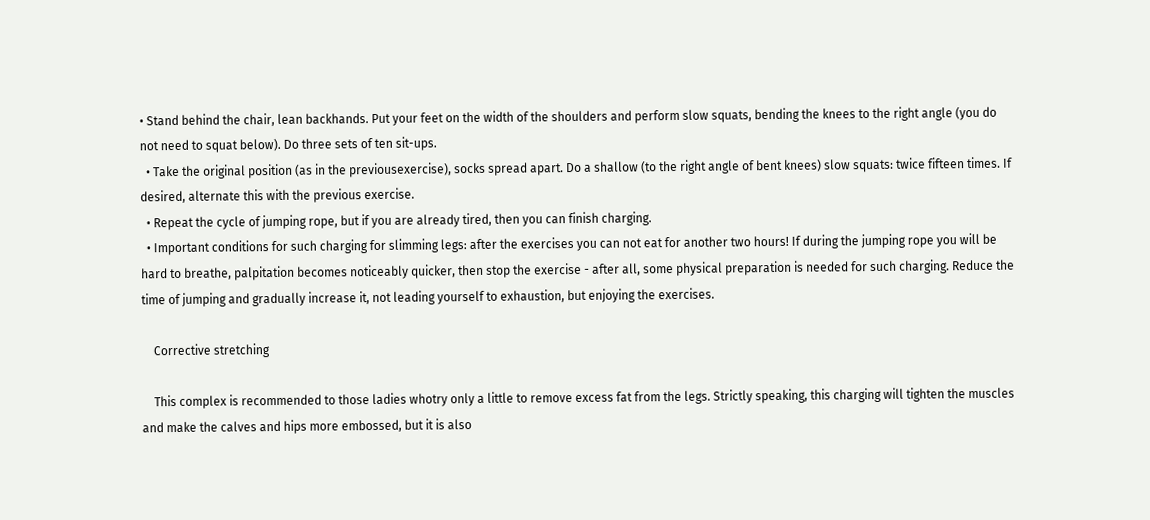• Stand behind the chair, lean backhands. Put your feet on the width of the shoulders and perform slow squats, bending the knees to the right angle (you do not need to squat below). Do three sets of ten sit-ups.
  • Take the original position (as in the previousexercise), socks spread apart. Do a shallow (to the right angle of bent knees) slow squats: twice fifteen times. If desired, alternate this with the previous exercise.
  • Repeat the cycle of jumping rope, but if you are already tired, then you can finish charging.
  • Important conditions for such charging for slimming legs: after the exercises you can not eat for another two hours! If during the jumping rope you will be hard to breathe, palpitation becomes noticeably quicker, then stop the exercise - after all, some physical preparation is needed for such charging. Reduce the time of jumping and gradually increase it, not leading yourself to exhaustion, but enjoying the exercises.

    Corrective stretching

    This complex is recommended to those ladies whotry only a little to remove excess fat from the legs. Strictly speaking, this charging will tighten the muscles and make the calves and hips more embossed, but it is also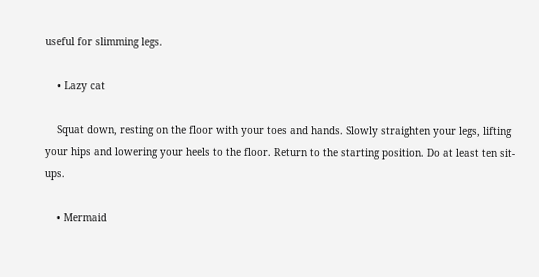useful for slimming legs.

    • Lazy cat

    Squat down, resting on the floor with your toes and hands. Slowly straighten your legs, lifting your hips and lowering your heels to the floor. Return to the starting position. Do at least ten sit-ups.

    • Mermaid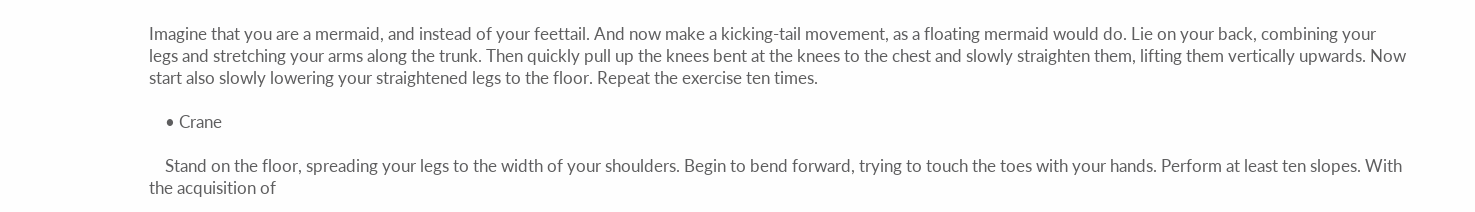Imagine that you are a mermaid, and instead of your feettail. And now make a kicking-tail movement, as a floating mermaid would do. Lie on your back, combining your legs and stretching your arms along the trunk. Then quickly pull up the knees bent at the knees to the chest and slowly straighten them, lifting them vertically upwards. Now start also slowly lowering your straightened legs to the floor. Repeat the exercise ten times.

    • Crane

    Stand on the floor, spreading your legs to the width of your shoulders. Begin to bend forward, trying to touch the toes with your hands. Perform at least ten slopes. With the acquisition of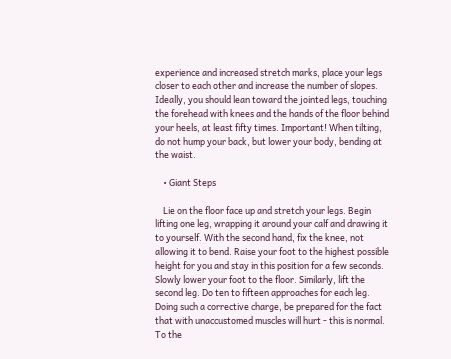experience and increased stretch marks, place your legs closer to each other and increase the number of slopes. Ideally, you should lean toward the jointed legs, touching the forehead with knees and the hands of the floor behind your heels, at least fifty times. Important! When tilting, do not hump your back, but lower your body, bending at the waist.

    • Giant Steps

    Lie on the floor face up and stretch your legs. Begin lifting one leg, wrapping it around your calf and drawing it to yourself. With the second hand, fix the knee, not allowing it to bend. Raise your foot to the highest possible height for you and stay in this position for a few seconds. Slowly lower your foot to the floor. Similarly, lift the second leg. Do ten to fifteen approaches for each leg. Doing such a corrective charge, be prepared for the fact that with unaccustomed muscles will hurt - this is normal. To the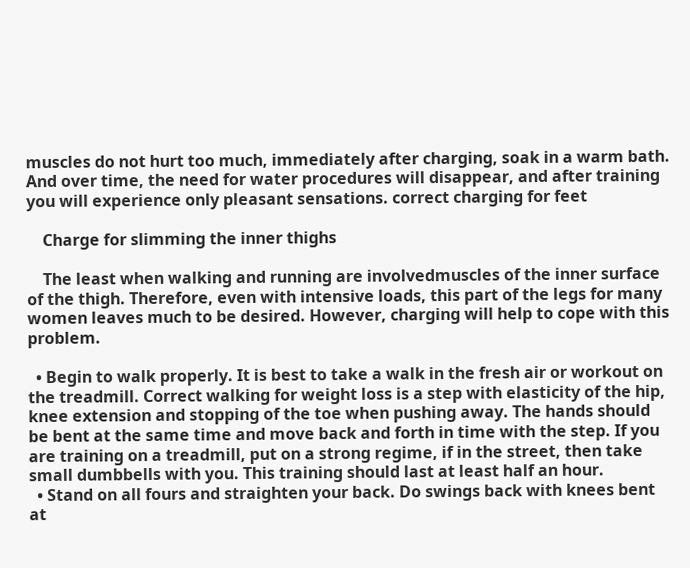muscles do not hurt too much, immediately after charging, soak in a warm bath. And over time, the need for water procedures will disappear, and after training you will experience only pleasant sensations. correct charging for feet

    Charge for slimming the inner thighs

    The least when walking and running are involvedmuscles of the inner surface of the thigh. Therefore, even with intensive loads, this part of the legs for many women leaves much to be desired. However, charging will help to cope with this problem.

  • Begin to walk properly. It is best to take a walk in the fresh air or workout on the treadmill. Correct walking for weight loss is a step with elasticity of the hip, knee extension and stopping of the toe when pushing away. The hands should be bent at the same time and move back and forth in time with the step. If you are training on a treadmill, put on a strong regime, if in the street, then take small dumbbells with you. This training should last at least half an hour.
  • Stand on all fours and straighten your back. Do swings back with knees bent at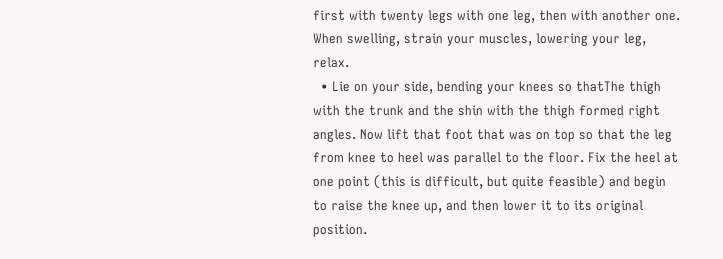first with twenty legs with one leg, then with another one. When swelling, strain your muscles, lowering your leg, relax.
  • Lie on your side, bending your knees so thatThe thigh with the trunk and the shin with the thigh formed right angles. Now lift that foot that was on top so that the leg from knee to heel was parallel to the floor. Fix the heel at one point (this is difficult, but quite feasible) and begin to raise the knee up, and then lower it to its original position.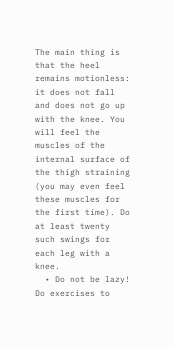The main thing is that the heel remains motionless: it does not fall and does not go up with the knee. You will feel the muscles of the internal surface of the thigh straining (you may even feel these muscles for the first time). Do at least twenty such swings for each leg with a knee.
  • Do not be lazy! Do exercises to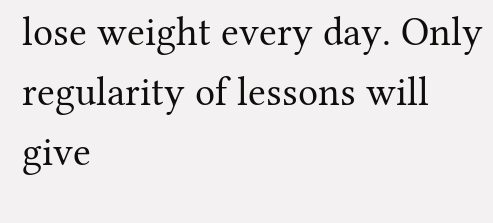lose weight every day. Only regularity of lessons will give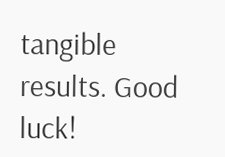tangible results. Good luck!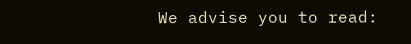We advise you to read: